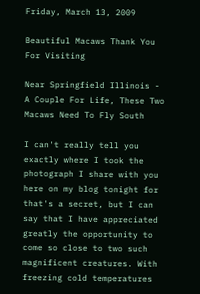Friday, March 13, 2009

Beautiful Macaws Thank You For Visiting

Near Springfield Illinois - A Couple For Life, These Two Macaws Need To Fly South

I can't really tell you exactly where I took the photograph I share with you here on my blog tonight for that's a secret, but I can say that I have appreciated greatly the opportunity to come so close to two such magnificent creatures. With freezing cold temperatures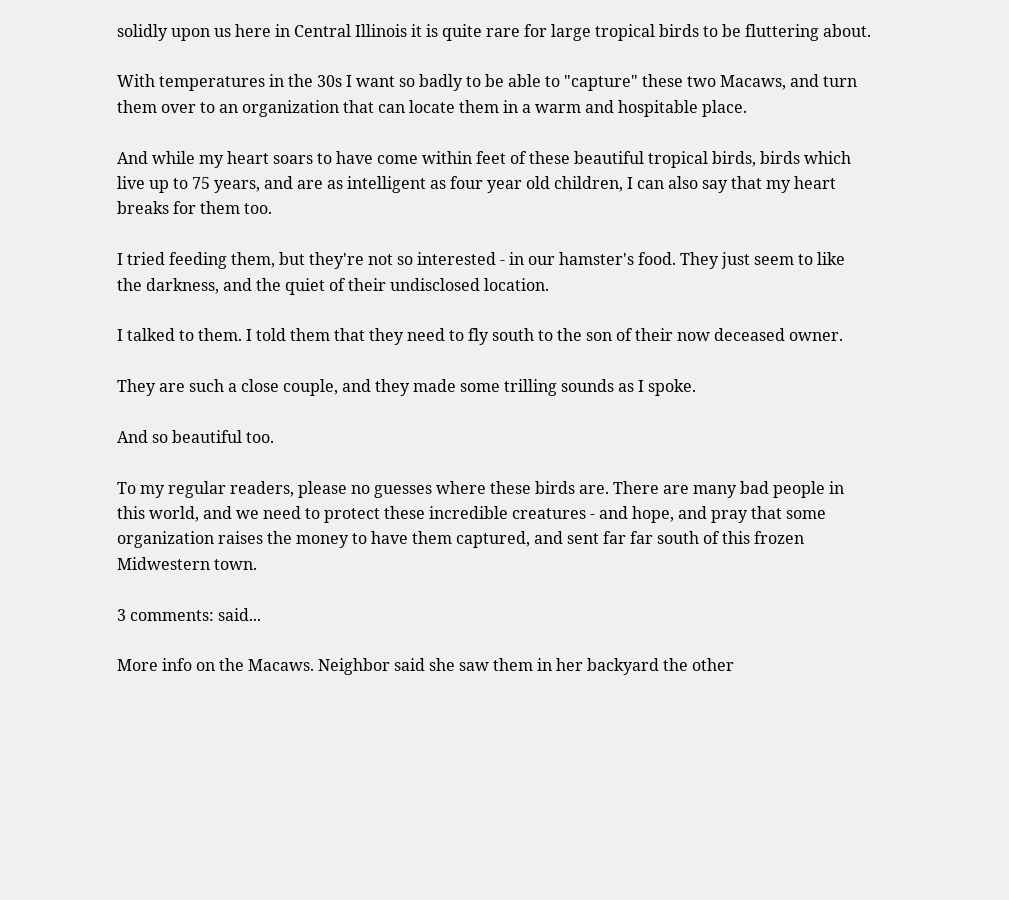solidly upon us here in Central Illinois it is quite rare for large tropical birds to be fluttering about.

With temperatures in the 30s I want so badly to be able to "capture" these two Macaws, and turn them over to an organization that can locate them in a warm and hospitable place.

And while my heart soars to have come within feet of these beautiful tropical birds, birds which live up to 75 years, and are as intelligent as four year old children, I can also say that my heart breaks for them too.

I tried feeding them, but they're not so interested - in our hamster's food. They just seem to like the darkness, and the quiet of their undisclosed location.

I talked to them. I told them that they need to fly south to the son of their now deceased owner.

They are such a close couple, and they made some trilling sounds as I spoke.

And so beautiful too.

To my regular readers, please no guesses where these birds are. There are many bad people in this world, and we need to protect these incredible creatures - and hope, and pray that some organization raises the money to have them captured, and sent far far south of this frozen Midwestern town.

3 comments: said...

More info on the Macaws. Neighbor said she saw them in her backyard the other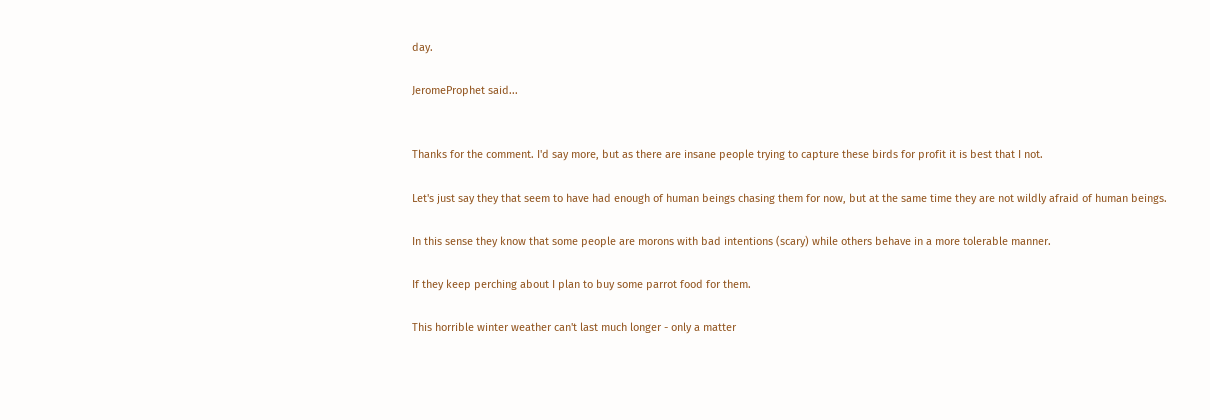day.

JeromeProphet said...


Thanks for the comment. I'd say more, but as there are insane people trying to capture these birds for profit it is best that I not.

Let's just say they that seem to have had enough of human beings chasing them for now, but at the same time they are not wildly afraid of human beings.

In this sense they know that some people are morons with bad intentions (scary) while others behave in a more tolerable manner.

If they keep perching about I plan to buy some parrot food for them.

This horrible winter weather can't last much longer - only a matter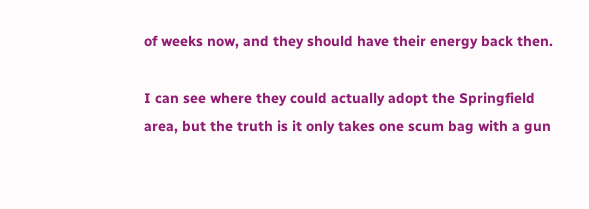of weeks now, and they should have their energy back then.

I can see where they could actually adopt the Springfield area, but the truth is it only takes one scum bag with a gun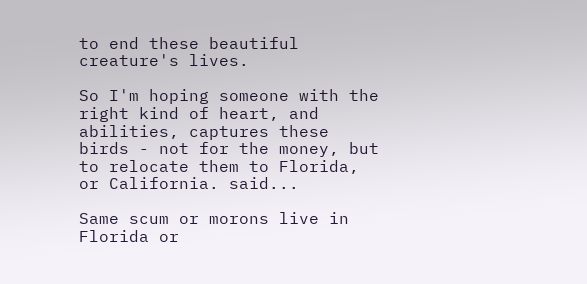to end these beautiful creature's lives.

So I'm hoping someone with the right kind of heart, and abilities, captures these birds - not for the money, but to relocate them to Florida, or California. said...

Same scum or morons live in Florida or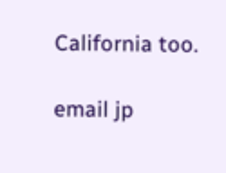California too.

email jp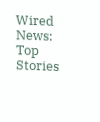Wired News: Top Stories